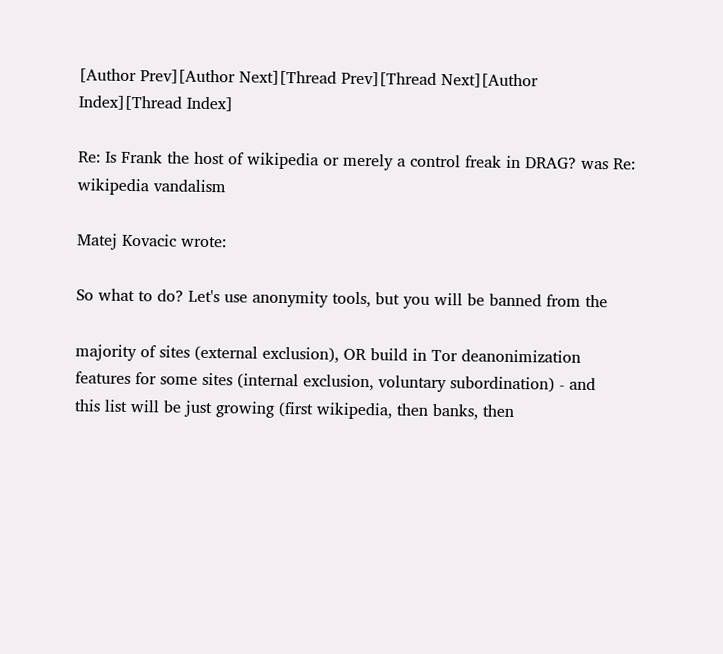[Author Prev][Author Next][Thread Prev][Thread Next][Author Index][Thread Index]

Re: Is Frank the host of wikipedia or merely a control freak in DRAG? was Re: wikipedia vandalism

Matej Kovacic wrote:

So what to do? Let's use anonymity tools, but you will be banned from the

majority of sites (external exclusion), OR build in Tor deanonimization
features for some sites (internal exclusion, voluntary subordination) - and
this list will be just growing (first wikipedia, then banks, then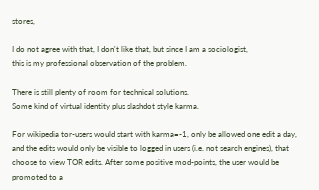stores,

I do not agree with that, I don't like that, but since I am a sociologist,
this is my professional observation of the problem.

There is still plenty of room for technical solutions.
Some kind of virtual identity plus slashdot style karma.

For wikipedia tor-users would start with karma=-1, only be allowed one edit a day, and the edits would only be visible to logged in users (i.e. not search engines), that choose to view TOR edits. After some positive mod-points, the user would be promoted to a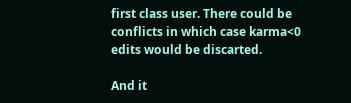first class user. There could be conflicts in which case karma<0 edits would be discarted.

And it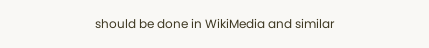should be done in WikiMedia and similar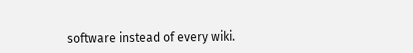software instead of every wiki.